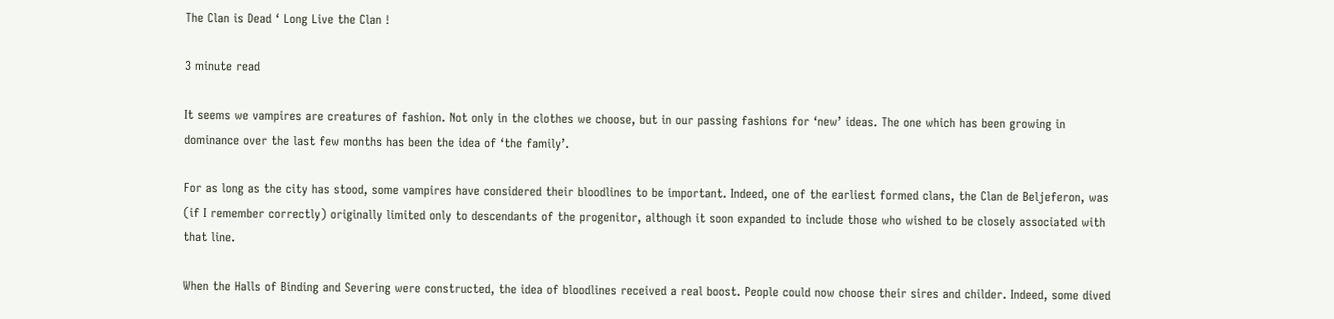The Clan is Dead ‘ Long Live the Clan !

3 minute read

It seems we vampires are creatures of fashion. Not only in the clothes we choose, but in our passing fashions for ‘new’ ideas. The one which has been growing in dominance over the last few months has been the idea of ‘the family’.

For as long as the city has stood, some vampires have considered their bloodlines to be important. Indeed, one of the earliest formed clans, the Clan de Beljeferon, was (if I remember correctly) originally limited only to descendants of the progenitor, although it soon expanded to include those who wished to be closely associated with that line.

When the Halls of Binding and Severing were constructed, the idea of bloodlines received a real boost. People could now choose their sires and childer. Indeed, some dived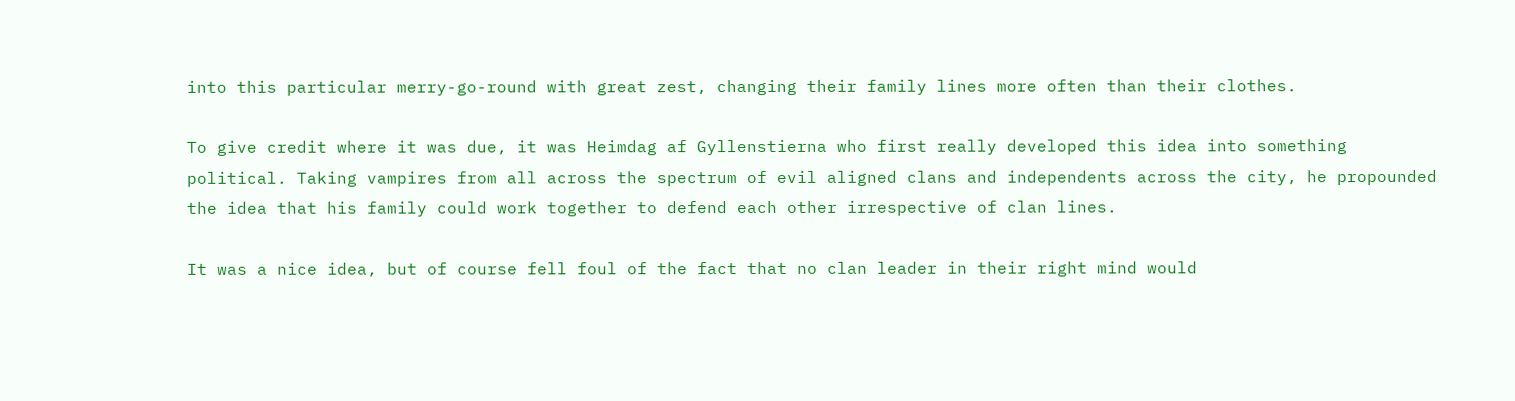into this particular merry-go-round with great zest, changing their family lines more often than their clothes.

To give credit where it was due, it was Heimdag af Gyllenstierna who first really developed this idea into something political. Taking vampires from all across the spectrum of evil aligned clans and independents across the city, he propounded the idea that his family could work together to defend each other irrespective of clan lines.

It was a nice idea, but of course fell foul of the fact that no clan leader in their right mind would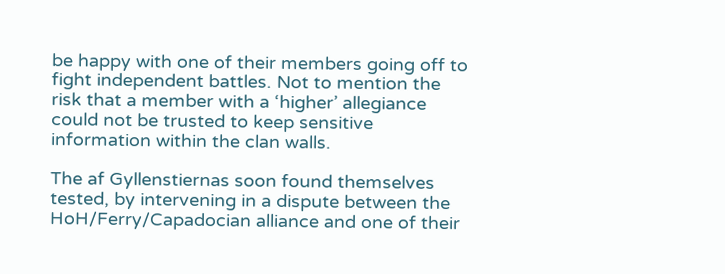be happy with one of their members going off to fight independent battles. Not to mention the risk that a member with a ‘higher’ allegiance could not be trusted to keep sensitive information within the clan walls.

The af Gyllenstiernas soon found themselves tested, by intervening in a dispute between the HoH/Ferry/Capadocian alliance and one of their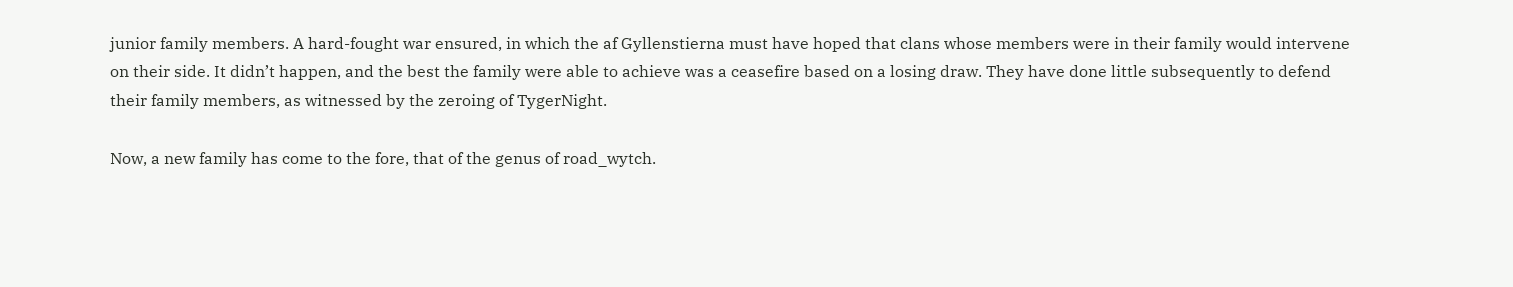junior family members. A hard-fought war ensured, in which the af Gyllenstierna must have hoped that clans whose members were in their family would intervene on their side. It didn’t happen, and the best the family were able to achieve was a ceasefire based on a losing draw. They have done little subsequently to defend their family members, as witnessed by the zeroing of TygerNight.

Now, a new family has come to the fore, that of the genus of road_wytch.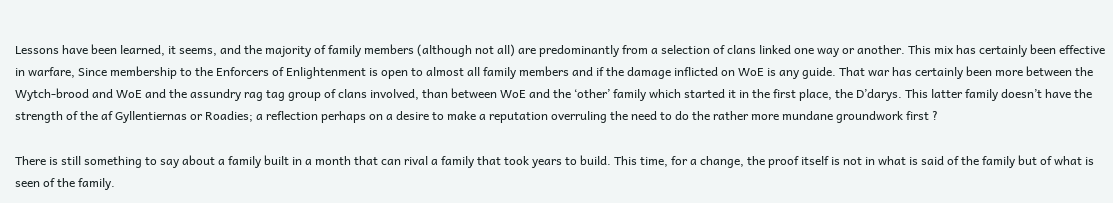Lessons have been learned, it seems, and the majority of family members (although not all) are predominantly from a selection of clans linked one way or another. This mix has certainly been effective in warfare, Since membership to the Enforcers of Enlightenment is open to almost all family members and if the damage inflicted on WoE is any guide. That war has certainly been more between the Wytch-brood and WoE and the assundry rag tag group of clans involved, than between WoE and the ‘other’ family which started it in the first place, the D’darys. This latter family doesn’t have the strength of the af Gyllentiernas or Roadies; a reflection perhaps on a desire to make a reputation overruling the need to do the rather more mundane groundwork first ?

There is still something to say about a family built in a month that can rival a family that took years to build. This time, for a change, the proof itself is not in what is said of the family but of what is seen of the family.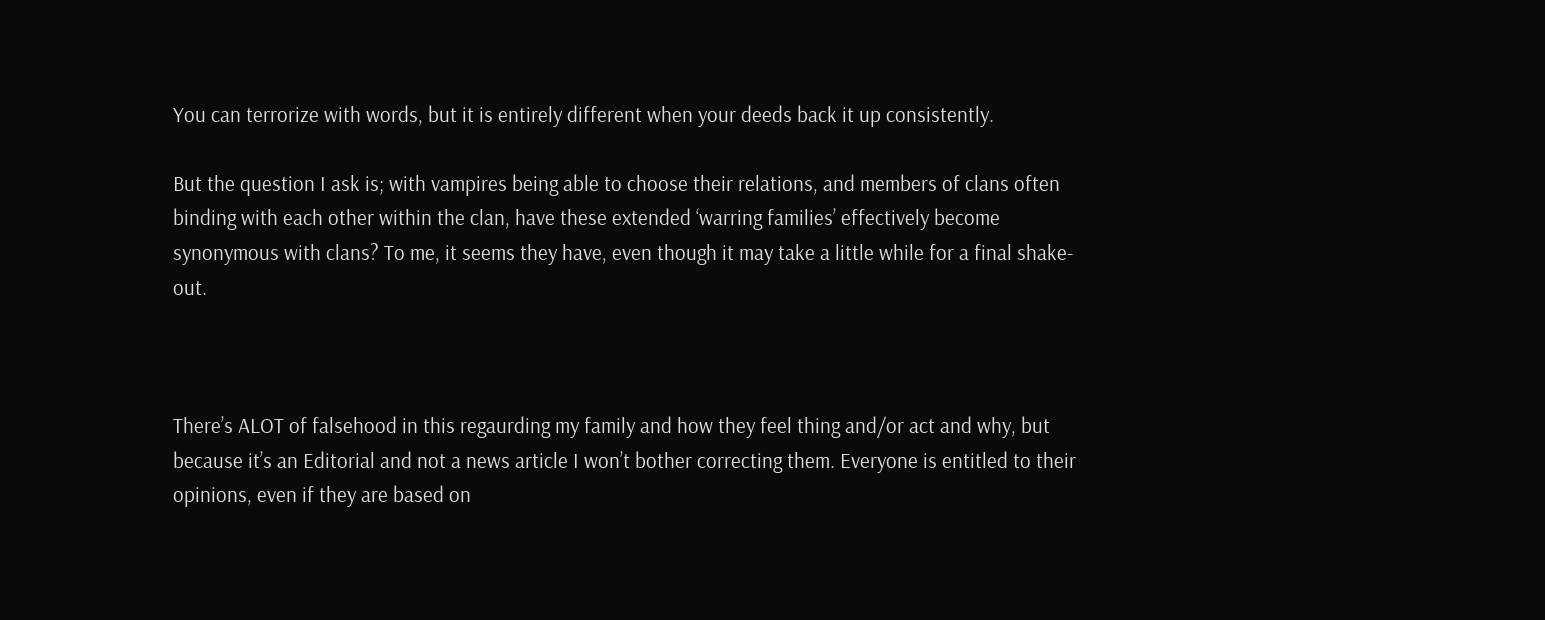You can terrorize with words, but it is entirely different when your deeds back it up consistently.

But the question I ask is; with vampires being able to choose their relations, and members of clans often binding with each other within the clan, have these extended ‘warring families’ effectively become synonymous with clans? To me, it seems they have, even though it may take a little while for a final shake-out.



There’s ALOT of falsehood in this regaurding my family and how they feel thing and/or act and why, but because it’s an Editorial and not a news article I won’t bother correcting them. Everyone is entitled to their opinions, even if they are based on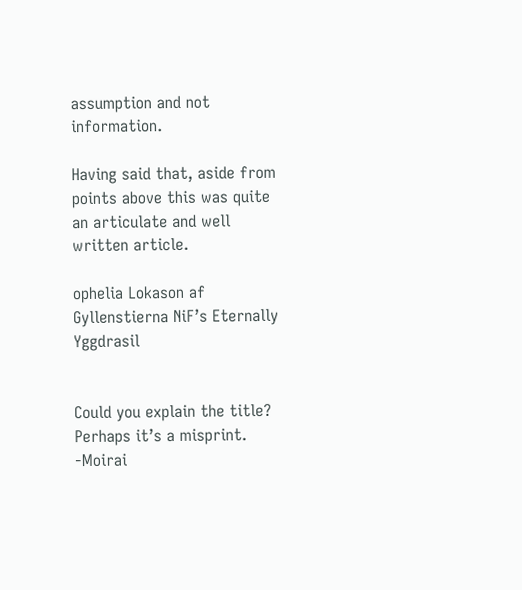assumption and not information.

Having said that, aside from points above this was quite an articulate and well written article.

ophelia Lokason af Gyllenstierna NiF’s Eternally Yggdrasil


Could you explain the title? Perhaps it’s a misprint. -Moirai